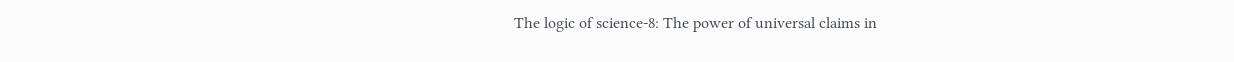The logic of science-8: The power of universal claims in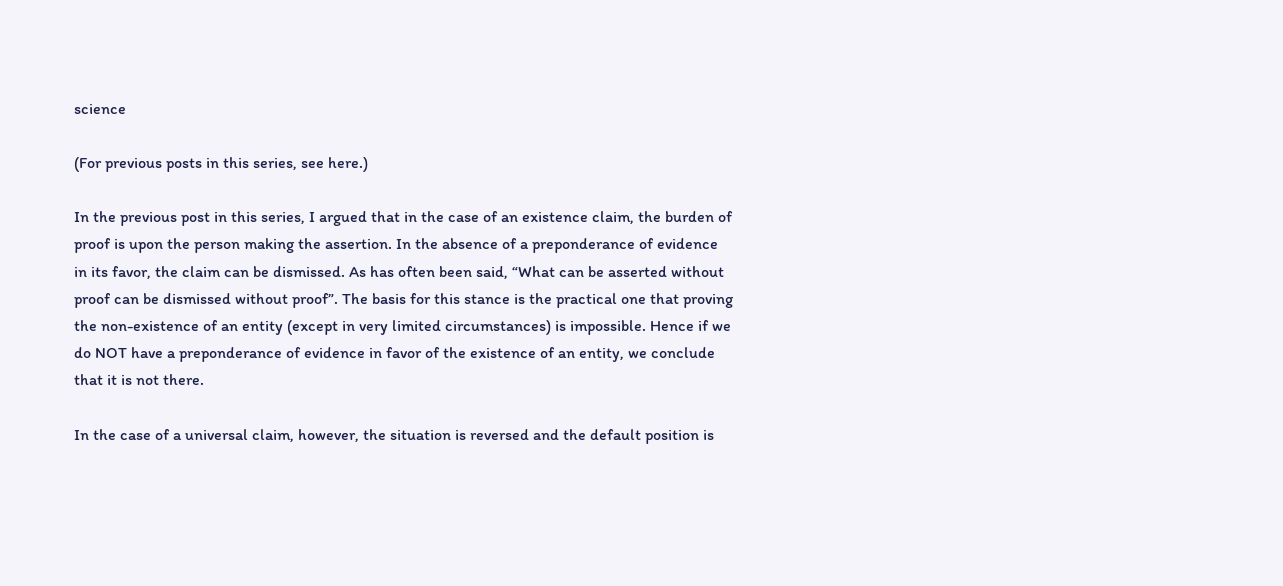science

(For previous posts in this series, see here.)

In the previous post in this series, I argued that in the case of an existence claim, the burden of proof is upon the person making the assertion. In the absence of a preponderance of evidence in its favor, the claim can be dismissed. As has often been said, “What can be asserted without proof can be dismissed without proof”. The basis for this stance is the practical one that proving the non-existence of an entity (except in very limited circumstances) is impossible. Hence if we do NOT have a preponderance of evidence in favor of the existence of an entity, we conclude that it is not there.

In the case of a universal claim, however, the situation is reversed and the default position is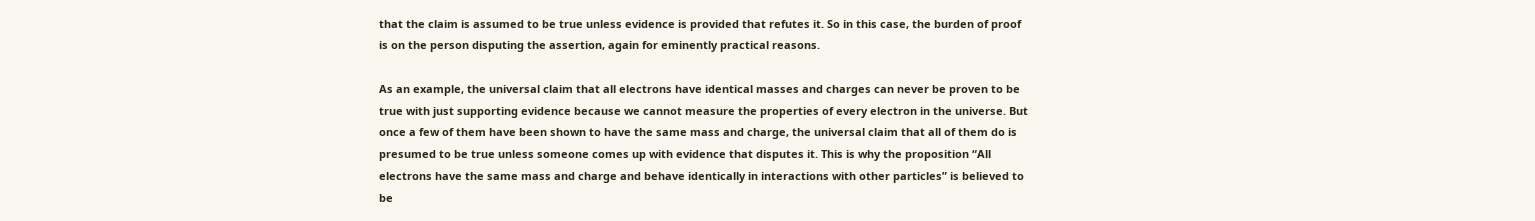that the claim is assumed to be true unless evidence is provided that refutes it. So in this case, the burden of proof is on the person disputing the assertion, again for eminently practical reasons.

As an example, the universal claim that all electrons have identical masses and charges can never be proven to be true with just supporting evidence because we cannot measure the properties of every electron in the universe. But once a few of them have been shown to have the same mass and charge, the universal claim that all of them do is presumed to be true unless someone comes up with evidence that disputes it. This is why the proposition “All electrons have the same mass and charge and behave identically in interactions with other particles” is believed to be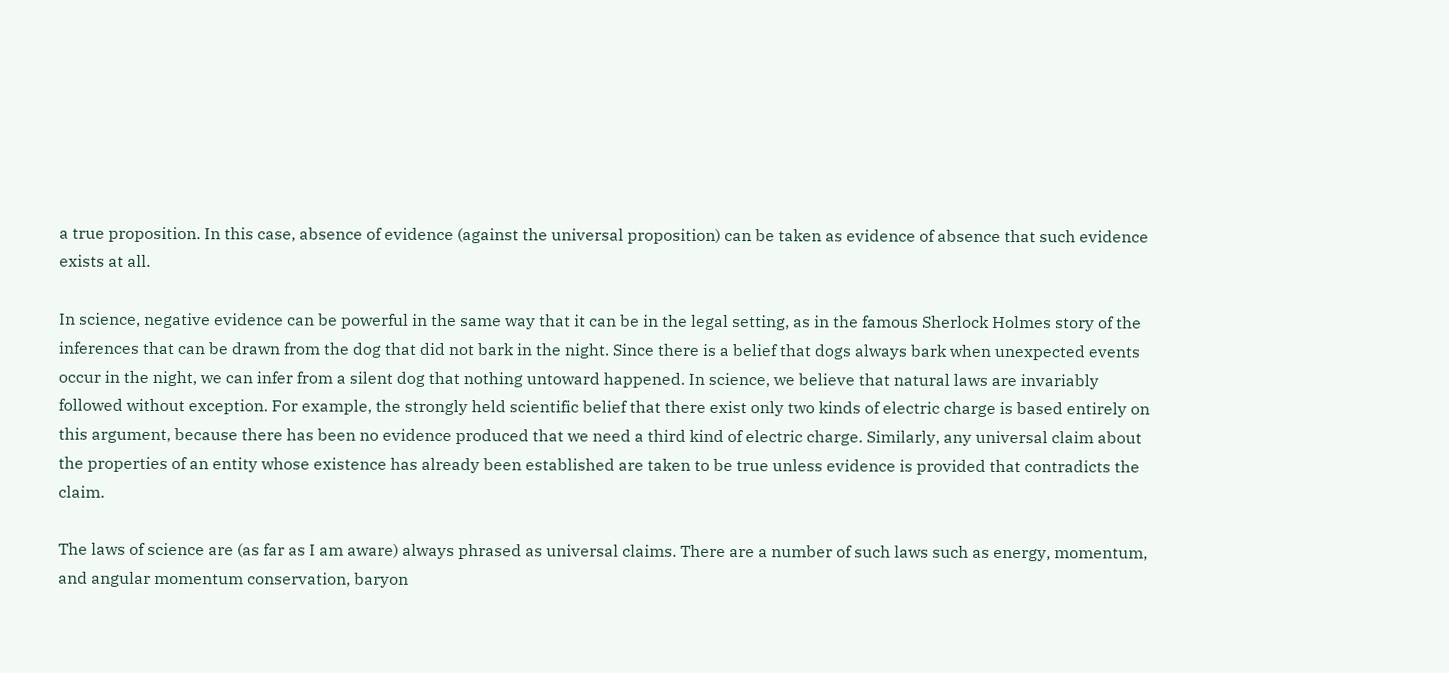a true proposition. In this case, absence of evidence (against the universal proposition) can be taken as evidence of absence that such evidence exists at all.

In science, negative evidence can be powerful in the same way that it can be in the legal setting, as in the famous Sherlock Holmes story of the inferences that can be drawn from the dog that did not bark in the night. Since there is a belief that dogs always bark when unexpected events occur in the night, we can infer from a silent dog that nothing untoward happened. In science, we believe that natural laws are invariably followed without exception. For example, the strongly held scientific belief that there exist only two kinds of electric charge is based entirely on this argument, because there has been no evidence produced that we need a third kind of electric charge. Similarly, any universal claim about the properties of an entity whose existence has already been established are taken to be true unless evidence is provided that contradicts the claim.

The laws of science are (as far as I am aware) always phrased as universal claims. There are a number of such laws such as energy, momentum, and angular momentum conservation, baryon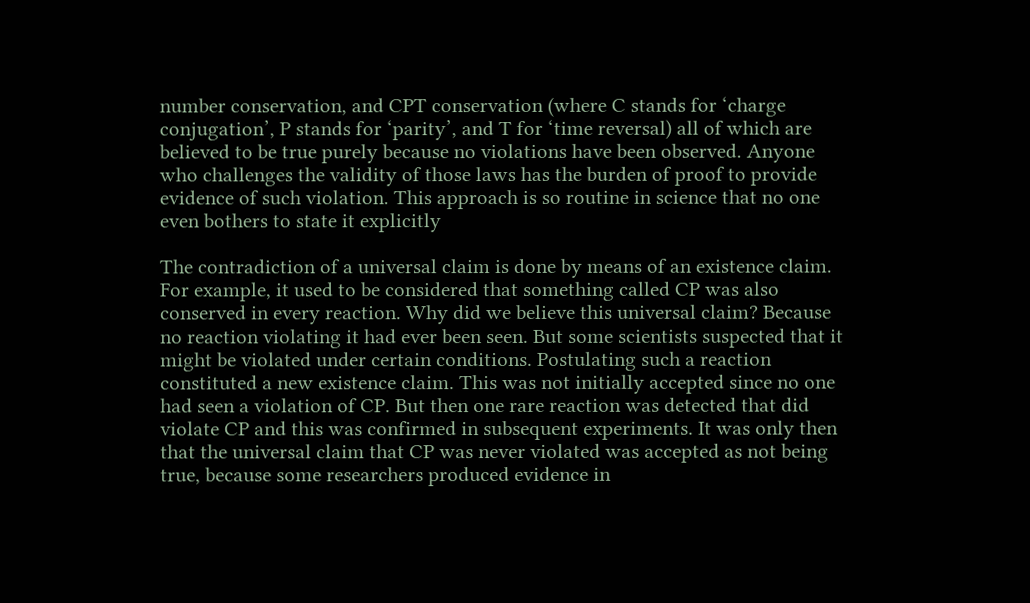number conservation, and CPT conservation (where C stands for ‘charge conjugation’, P stands for ‘parity’, and T for ‘time reversal) all of which are believed to be true purely because no violations have been observed. Anyone who challenges the validity of those laws has the burden of proof to provide evidence of such violation. This approach is so routine in science that no one even bothers to state it explicitly

The contradiction of a universal claim is done by means of an existence claim. For example, it used to be considered that something called CP was also conserved in every reaction. Why did we believe this universal claim? Because no reaction violating it had ever been seen. But some scientists suspected that it might be violated under certain conditions. Postulating such a reaction constituted a new existence claim. This was not initially accepted since no one had seen a violation of CP. But then one rare reaction was detected that did violate CP and this was confirmed in subsequent experiments. It was only then that the universal claim that CP was never violated was accepted as not being true, because some researchers produced evidence in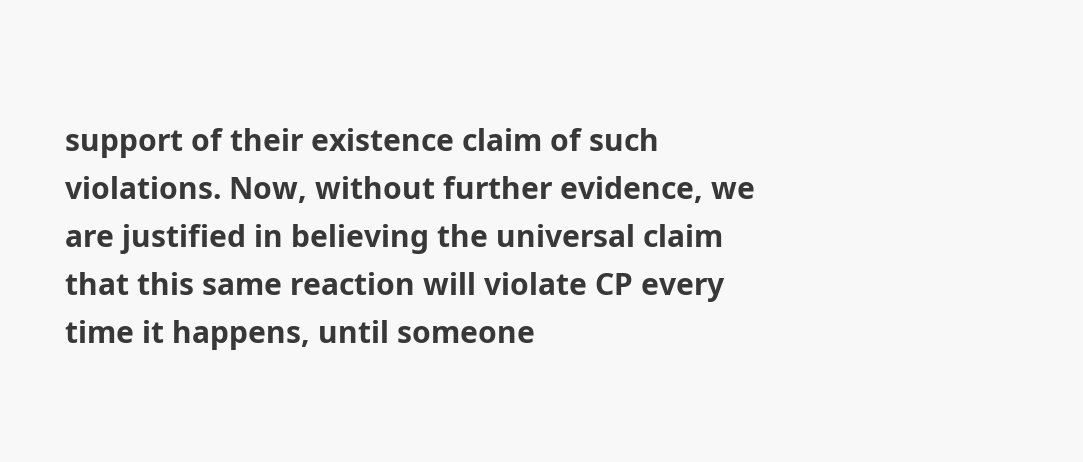support of their existence claim of such violations. Now, without further evidence, we are justified in believing the universal claim that this same reaction will violate CP every time it happens, until someone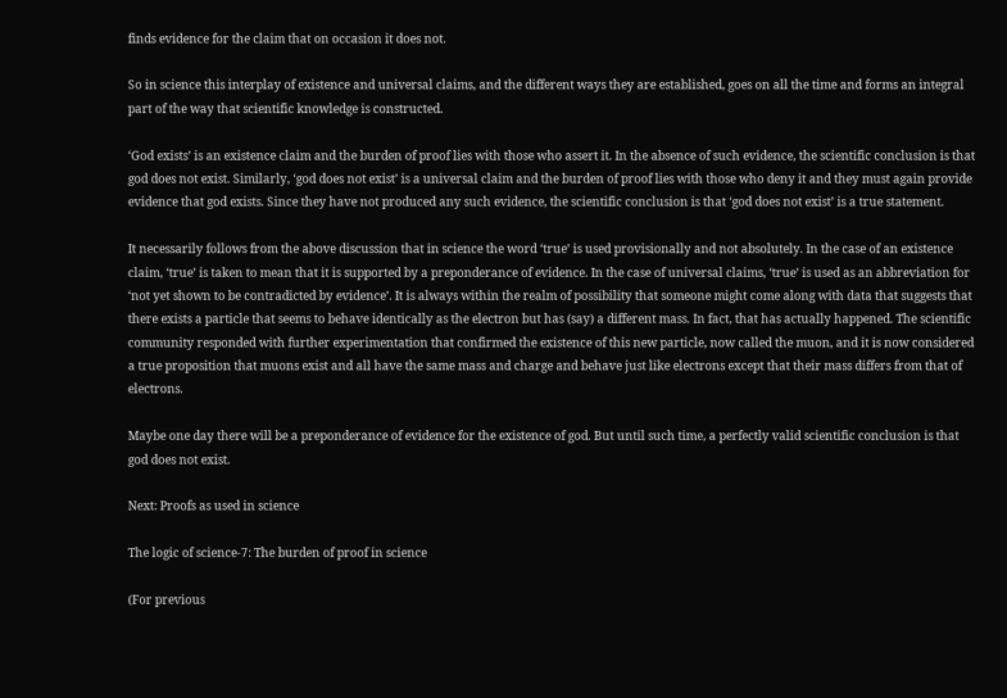finds evidence for the claim that on occasion it does not.

So in science this interplay of existence and universal claims, and the different ways they are established, goes on all the time and forms an integral part of the way that scientific knowledge is constructed.

‘God exists’ is an existence claim and the burden of proof lies with those who assert it. In the absence of such evidence, the scientific conclusion is that god does not exist. Similarly, ‘god does not exist’ is a universal claim and the burden of proof lies with those who deny it and they must again provide evidence that god exists. Since they have not produced any such evidence, the scientific conclusion is that ‘god does not exist’ is a true statement.

It necessarily follows from the above discussion that in science the word ‘true’ is used provisionally and not absolutely. In the case of an existence claim, ‘true’ is taken to mean that it is supported by a preponderance of evidence. In the case of universal claims, ‘true’ is used as an abbreviation for ‘not yet shown to be contradicted by evidence’. It is always within the realm of possibility that someone might come along with data that suggests that there exists a particle that seems to behave identically as the electron but has (say) a different mass. In fact, that has actually happened. The scientific community responded with further experimentation that confirmed the existence of this new particle, now called the muon, and it is now considered a true proposition that muons exist and all have the same mass and charge and behave just like electrons except that their mass differs from that of electrons.

Maybe one day there will be a preponderance of evidence for the existence of god. But until such time, a perfectly valid scientific conclusion is that god does not exist.

Next: Proofs as used in science

The logic of science-7: The burden of proof in science

(For previous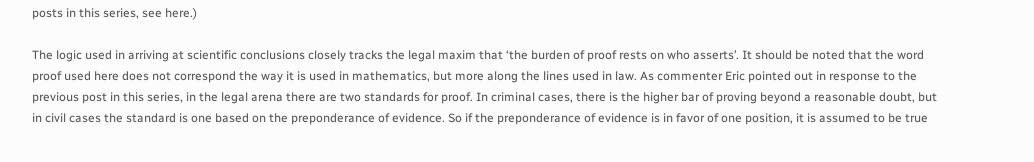posts in this series, see here.)

The logic used in arriving at scientific conclusions closely tracks the legal maxim that ‘the burden of proof rests on who asserts’. It should be noted that the word proof used here does not correspond the way it is used in mathematics, but more along the lines used in law. As commenter Eric pointed out in response to the previous post in this series, in the legal arena there are two standards for proof. In criminal cases, there is the higher bar of proving beyond a reasonable doubt, but in civil cases the standard is one based on the preponderance of evidence. So if the preponderance of evidence is in favor of one position, it is assumed to be true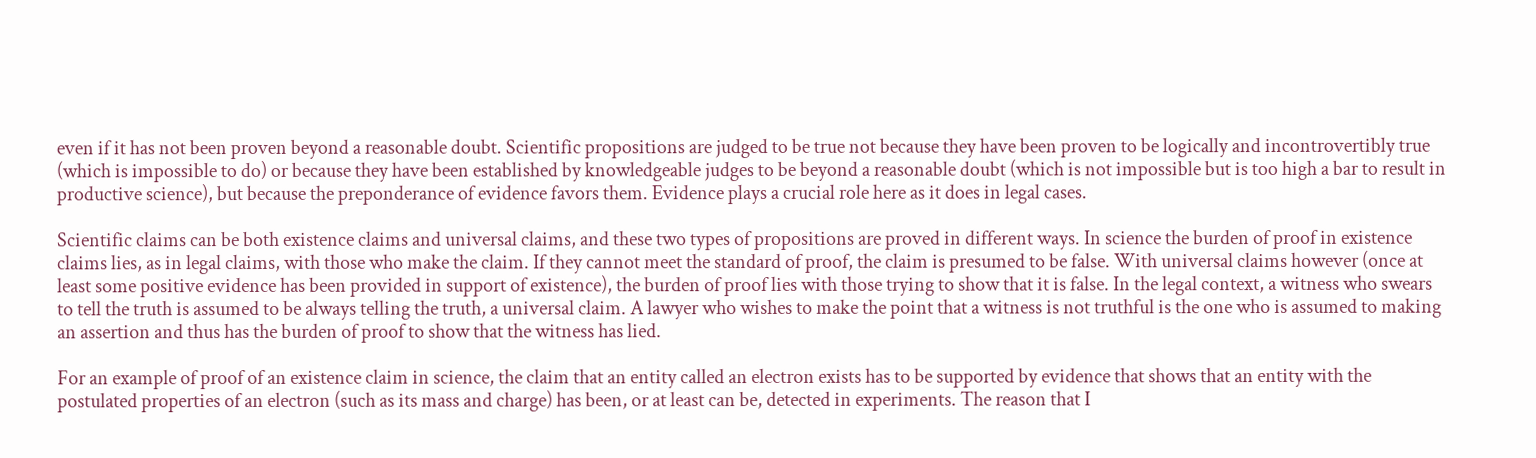even if it has not been proven beyond a reasonable doubt. Scientific propositions are judged to be true not because they have been proven to be logically and incontrovertibly true (which is impossible to do) or because they have been established by knowledgeable judges to be beyond a reasonable doubt (which is not impossible but is too high a bar to result in productive science), but because the preponderance of evidence favors them. Evidence plays a crucial role here as it does in legal cases.

Scientific claims can be both existence claims and universal claims, and these two types of propositions are proved in different ways. In science the burden of proof in existence claims lies, as in legal claims, with those who make the claim. If they cannot meet the standard of proof, the claim is presumed to be false. With universal claims however (once at least some positive evidence has been provided in support of existence), the burden of proof lies with those trying to show that it is false. In the legal context, a witness who swears to tell the truth is assumed to be always telling the truth, a universal claim. A lawyer who wishes to make the point that a witness is not truthful is the one who is assumed to making an assertion and thus has the burden of proof to show that the witness has lied.

For an example of proof of an existence claim in science, the claim that an entity called an electron exists has to be supported by evidence that shows that an entity with the postulated properties of an electron (such as its mass and charge) has been, or at least can be, detected in experiments. The reason that I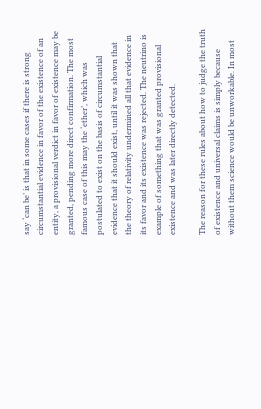say ‘can be’ is that in some cases if there is strong circumstantial evidence in favor of the existence of an entity, a provisional verdict in favor of existence may be granted, pending more direct confirmation. The most famous case of this may the ‘ether’, which was postulated to exist on the basis of circumstantial evidence that it should exist, until it was shown that the theory of relativity undermined all that evidence in its favor and its existence was rejected. The neutrino is example of something that was granted provisional existence and was later directly detected.

The reason for these rules about how to judge the truth of existence and universal claims is simply because without them science would be unworkable. In most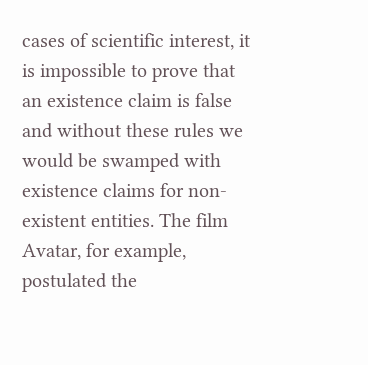cases of scientific interest, it is impossible to prove that an existence claim is false and without these rules we would be swamped with existence claims for non-existent entities. The film Avatar, for example, postulated the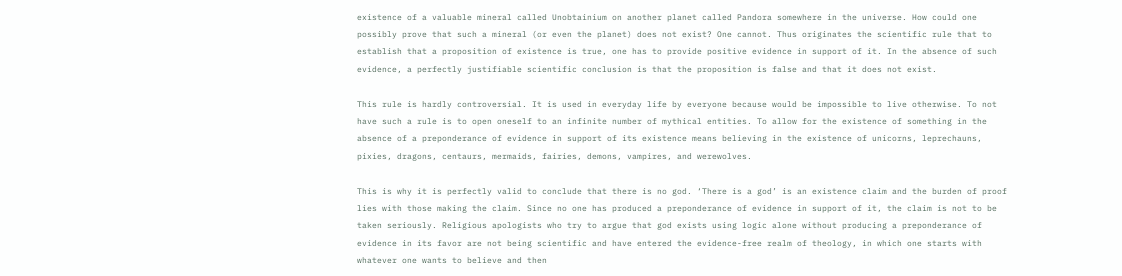existence of a valuable mineral called Unobtainium on another planet called Pandora somewhere in the universe. How could one possibly prove that such a mineral (or even the planet) does not exist? One cannot. Thus originates the scientific rule that to establish that a proposition of existence is true, one has to provide positive evidence in support of it. In the absence of such evidence, a perfectly justifiable scientific conclusion is that the proposition is false and that it does not exist.

This rule is hardly controversial. It is used in everyday life by everyone because would be impossible to live otherwise. To not have such a rule is to open oneself to an infinite number of mythical entities. To allow for the existence of something in the absence of a preponderance of evidence in support of its existence means believing in the existence of unicorns, leprechauns, pixies, dragons, centaurs, mermaids, fairies, demons, vampires, and werewolves.

This is why it is perfectly valid to conclude that there is no god. ‘There is a god’ is an existence claim and the burden of proof lies with those making the claim. Since no one has produced a preponderance of evidence in support of it, the claim is not to be taken seriously. Religious apologists who try to argue that god exists using logic alone without producing a preponderance of evidence in its favor are not being scientific and have entered the evidence-free realm of theology, in which one starts with whatever one wants to believe and then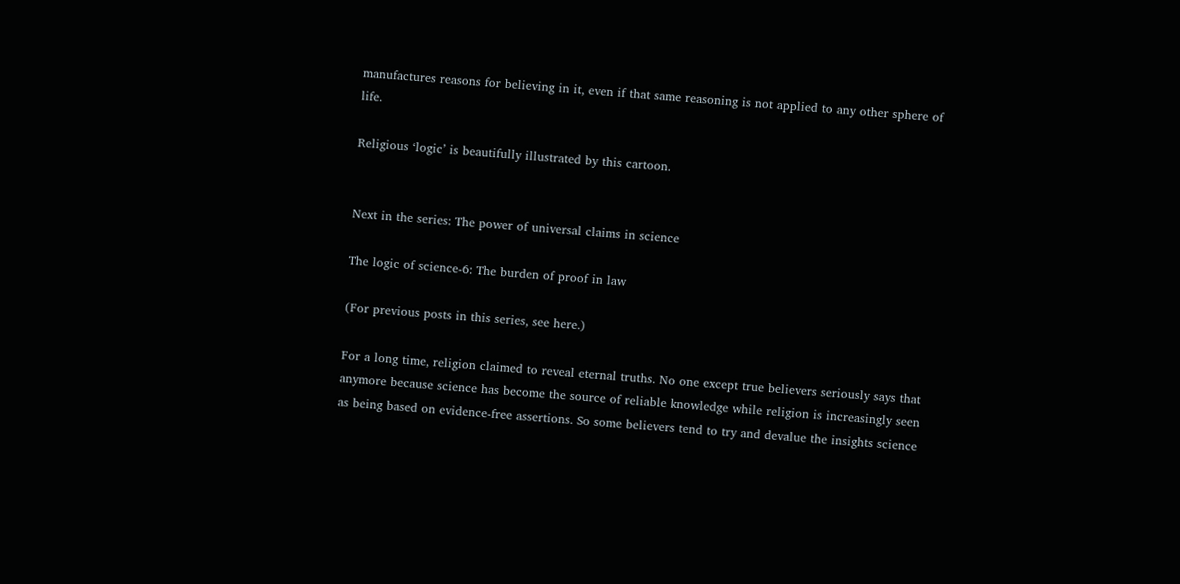manufactures reasons for believing in it, even if that same reasoning is not applied to any other sphere of life.

Religious ‘logic’ is beautifully illustrated by this cartoon.


Next in the series: The power of universal claims in science

The logic of science-6: The burden of proof in law

(For previous posts in this series, see here.)

For a long time, religion claimed to reveal eternal truths. No one except true believers seriously says that anymore because science has become the source of reliable knowledge while religion is increasingly seen as being based on evidence-free assertions. So some believers tend to try and devalue the insights science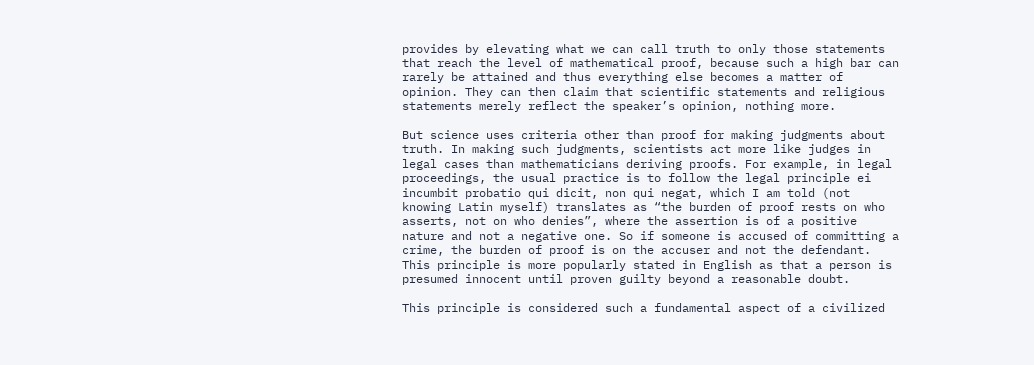provides by elevating what we can call truth to only those statements that reach the level of mathematical proof, because such a high bar can rarely be attained and thus everything else becomes a matter of opinion. They can then claim that scientific statements and religious statements merely reflect the speaker’s opinion, nothing more.

But science uses criteria other than proof for making judgments about truth. In making such judgments, scientists act more like judges in legal cases than mathematicians deriving proofs. For example, in legal proceedings, the usual practice is to follow the legal principle ei incumbit probatio qui dicit, non qui negat, which I am told (not knowing Latin myself) translates as “the burden of proof rests on who asserts, not on who denies”, where the assertion is of a positive nature and not a negative one. So if someone is accused of committing a crime, the burden of proof is on the accuser and not the defendant. This principle is more popularly stated in English as that a person is presumed innocent until proven guilty beyond a reasonable doubt.

This principle is considered such a fundamental aspect of a civilized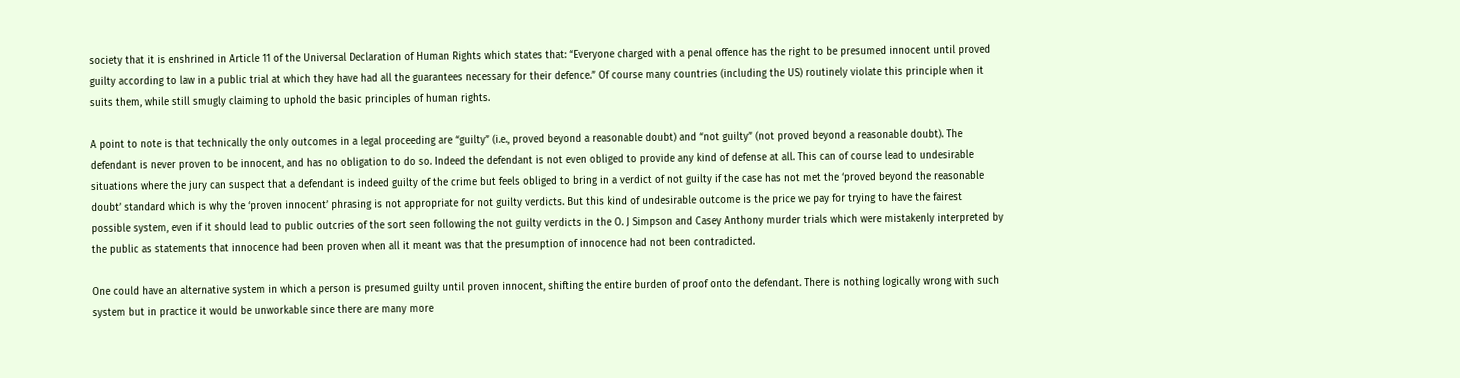society that it is enshrined in Article 11 of the Universal Declaration of Human Rights which states that: “Everyone charged with a penal offence has the right to be presumed innocent until proved guilty according to law in a public trial at which they have had all the guarantees necessary for their defence.” Of course many countries (including the US) routinely violate this principle when it suits them, while still smugly claiming to uphold the basic principles of human rights.

A point to note is that technically the only outcomes in a legal proceeding are “guilty” (i.e., proved beyond a reasonable doubt) and “not guilty” (not proved beyond a reasonable doubt). The defendant is never proven to be innocent, and has no obligation to do so. Indeed the defendant is not even obliged to provide any kind of defense at all. This can of course lead to undesirable situations where the jury can suspect that a defendant is indeed guilty of the crime but feels obliged to bring in a verdict of not guilty if the case has not met the ‘proved beyond the reasonable doubt’ standard which is why the ‘proven innocent’ phrasing is not appropriate for not guilty verdicts. But this kind of undesirable outcome is the price we pay for trying to have the fairest possible system, even if it should lead to public outcries of the sort seen following the not guilty verdicts in the O. J Simpson and Casey Anthony murder trials which were mistakenly interpreted by the public as statements that innocence had been proven when all it meant was that the presumption of innocence had not been contradicted.

One could have an alternative system in which a person is presumed guilty until proven innocent, shifting the entire burden of proof onto the defendant. There is nothing logically wrong with such system but in practice it would be unworkable since there are many more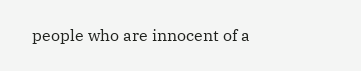people who are innocent of a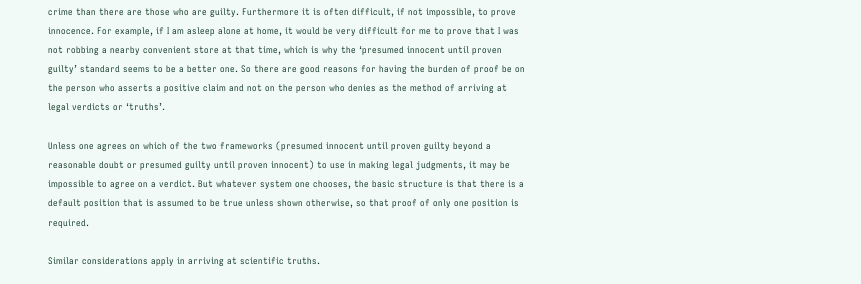crime than there are those who are guilty. Furthermore it is often difficult, if not impossible, to prove innocence. For example, if I am asleep alone at home, it would be very difficult for me to prove that I was not robbing a nearby convenient store at that time, which is why the ‘presumed innocent until proven guilty’ standard seems to be a better one. So there are good reasons for having the burden of proof be on the person who asserts a positive claim and not on the person who denies as the method of arriving at legal verdicts or ‘truths’.

Unless one agrees on which of the two frameworks (presumed innocent until proven guilty beyond a reasonable doubt or presumed guilty until proven innocent) to use in making legal judgments, it may be impossible to agree on a verdict. But whatever system one chooses, the basic structure is that there is a default position that is assumed to be true unless shown otherwise, so that proof of only one position is required.

Similar considerations apply in arriving at scientific truths.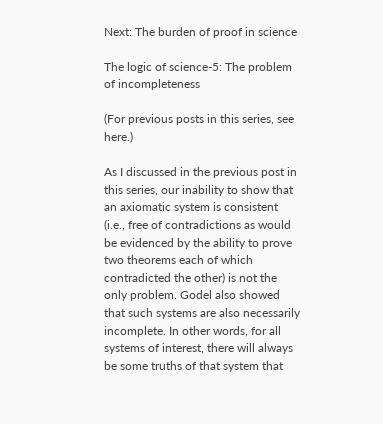Next: The burden of proof in science

The logic of science-5: The problem of incompleteness

(For previous posts in this series, see here.)

As I discussed in the previous post in this series, our inability to show that an axiomatic system is consistent (i.e., free of contradictions as would be evidenced by the ability to prove two theorems each of which contradicted the other) is not the only problem. Godel also showed that such systems are also necessarily incomplete. In other words, for all systems of interest, there will always be some truths of that system that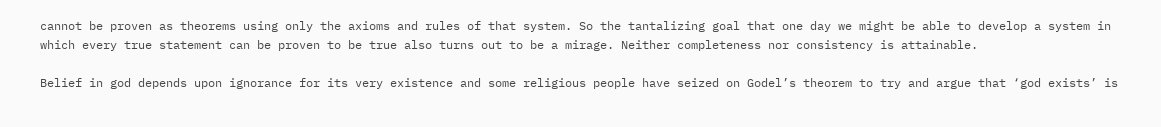cannot be proven as theorems using only the axioms and rules of that system. So the tantalizing goal that one day we might be able to develop a system in which every true statement can be proven to be true also turns out to be a mirage. Neither completeness nor consistency is attainable.

Belief in god depends upon ignorance for its very existence and some religious people have seized on Godel’s theorem to try and argue that ‘god exists’ is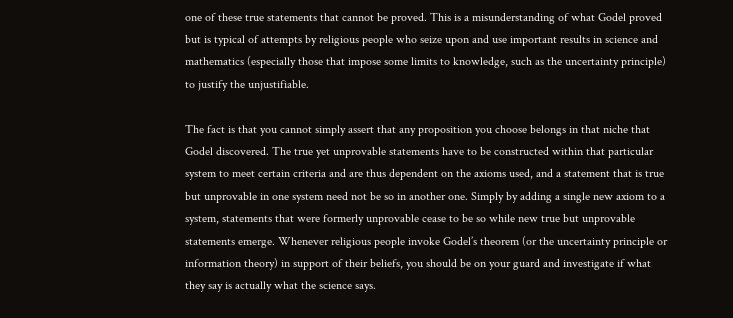one of these true statements that cannot be proved. This is a misunderstanding of what Godel proved but is typical of attempts by religious people who seize upon and use important results in science and mathematics (especially those that impose some limits to knowledge, such as the uncertainty principle) to justify the unjustifiable.

The fact is that you cannot simply assert that any proposition you choose belongs in that niche that Godel discovered. The true yet unprovable statements have to be constructed within that particular system to meet certain criteria and are thus dependent on the axioms used, and a statement that is true but unprovable in one system need not be so in another one. Simply by adding a single new axiom to a system, statements that were formerly unprovable cease to be so while new true but unprovable statements emerge. Whenever religious people invoke Godel’s theorem (or the uncertainty principle or information theory) in support of their beliefs, you should be on your guard and investigate if what they say is actually what the science says.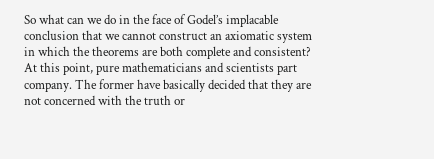So what can we do in the face of Godel’s implacable conclusion that we cannot construct an axiomatic system in which the theorems are both complete and consistent? At this point, pure mathematicians and scientists part company. The former have basically decided that they are not concerned with the truth or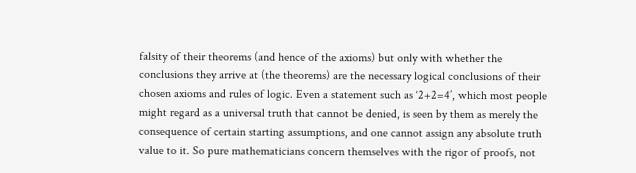falsity of their theorems (and hence of the axioms) but only with whether the conclusions they arrive at (the theorems) are the necessary logical conclusions of their chosen axioms and rules of logic. Even a statement such as ‘2+2=4’, which most people might regard as a universal truth that cannot be denied, is seen by them as merely the consequence of certain starting assumptions, and one cannot assign any absolute truth value to it. So pure mathematicians concern themselves with the rigor of proofs, not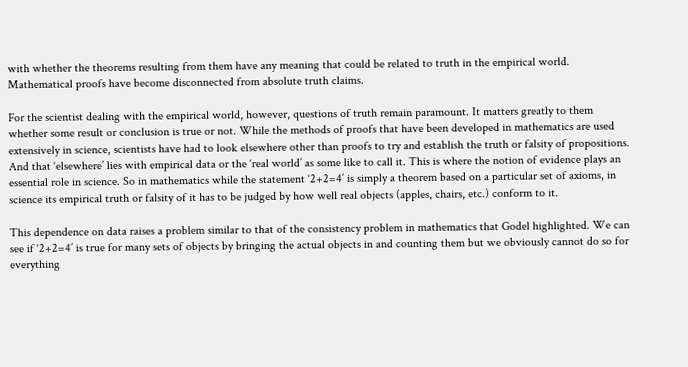with whether the theorems resulting from them have any meaning that could be related to truth in the empirical world. Mathematical proofs have become disconnected from absolute truth claims.

For the scientist dealing with the empirical world, however, questions of truth remain paramount. It matters greatly to them whether some result or conclusion is true or not. While the methods of proofs that have been developed in mathematics are used extensively in science, scientists have had to look elsewhere other than proofs to try and establish the truth or falsity of propositions. And that ‘elsewhere’ lies with empirical data or the ‘real world’ as some like to call it. This is where the notion of evidence plays an essential role in science. So in mathematics while the statement ‘2+2=4’ is simply a theorem based on a particular set of axioms, in science its empirical truth or falsity of it has to be judged by how well real objects (apples, chairs, etc.) conform to it.

This dependence on data raises a problem similar to that of the consistency problem in mathematics that Godel highlighted. We can see if ‘2+2=4’ is true for many sets of objects by bringing the actual objects in and counting them but we obviously cannot do so for everything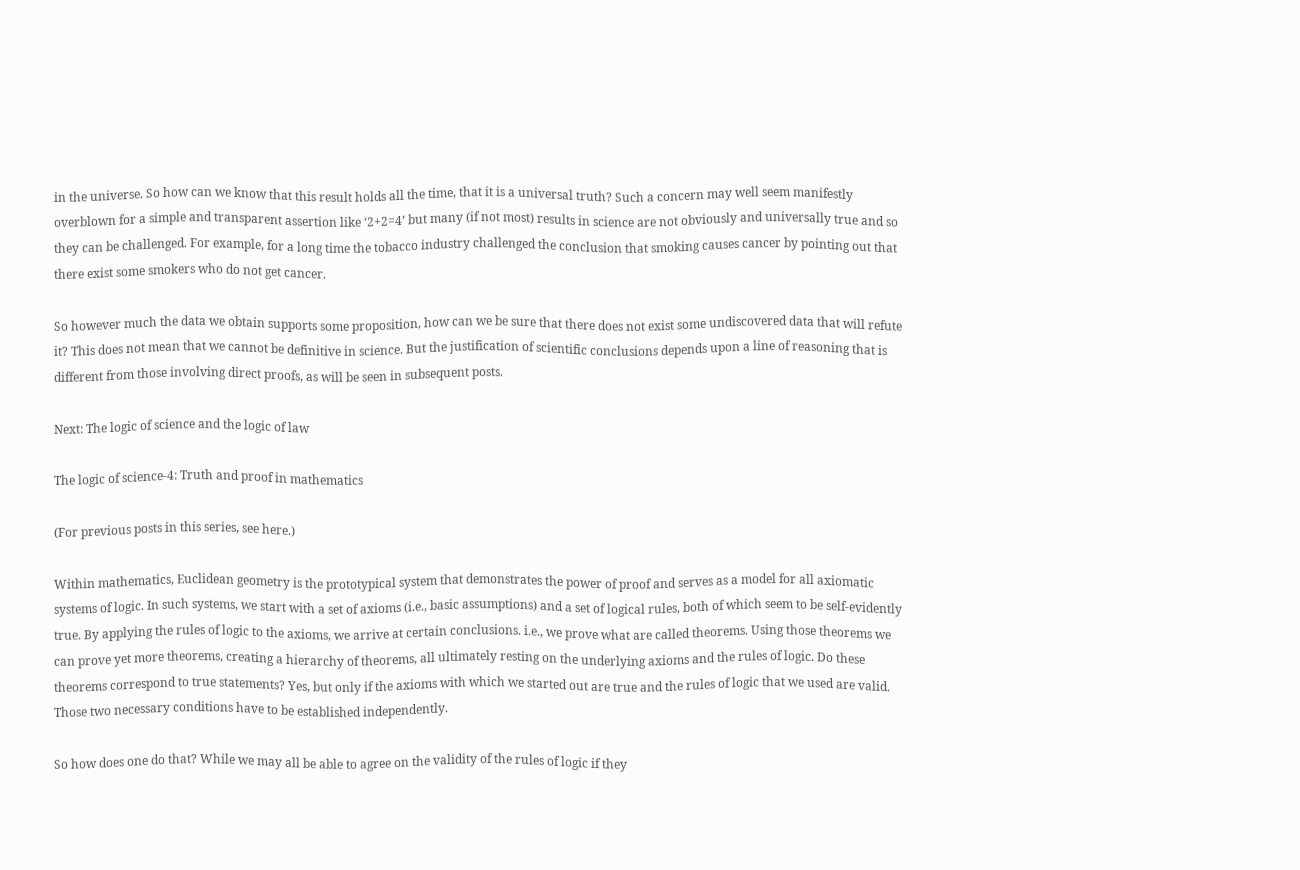in the universe. So how can we know that this result holds all the time, that it is a universal truth? Such a concern may well seem manifestly overblown for a simple and transparent assertion like ‘2+2=4’ but many (if not most) results in science are not obviously and universally true and so they can be challenged. For example, for a long time the tobacco industry challenged the conclusion that smoking causes cancer by pointing out that there exist some smokers who do not get cancer.

So however much the data we obtain supports some proposition, how can we be sure that there does not exist some undiscovered data that will refute it? This does not mean that we cannot be definitive in science. But the justification of scientific conclusions depends upon a line of reasoning that is different from those involving direct proofs, as will be seen in subsequent posts.

Next: The logic of science and the logic of law

The logic of science-4: Truth and proof in mathematics

(For previous posts in this series, see here.)

Within mathematics, Euclidean geometry is the prototypical system that demonstrates the power of proof and serves as a model for all axiomatic systems of logic. In such systems, we start with a set of axioms (i.e., basic assumptions) and a set of logical rules, both of which seem to be self-evidently true. By applying the rules of logic to the axioms, we arrive at certain conclusions. i.e., we prove what are called theorems. Using those theorems we can prove yet more theorems, creating a hierarchy of theorems, all ultimately resting on the underlying axioms and the rules of logic. Do these theorems correspond to true statements? Yes, but only if the axioms with which we started out are true and the rules of logic that we used are valid. Those two necessary conditions have to be established independently.

So how does one do that? While we may all be able to agree on the validity of the rules of logic if they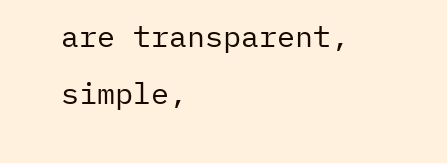are transparent, simple,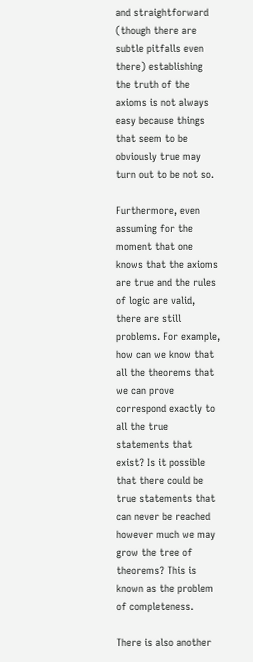and straightforward (though there are subtle pitfalls even there) establishing the truth of the axioms is not always easy because things that seem to be obviously true may turn out to be not so.

Furthermore, even assuming for the moment that one knows that the axioms are true and the rules of logic are valid, there are still problems. For example, how can we know that all the theorems that we can prove correspond exactly to all the true statements that exist? Is it possible that there could be true statements that can never be reached however much we may grow the tree of theorems? This is known as the problem of completeness.

There is also another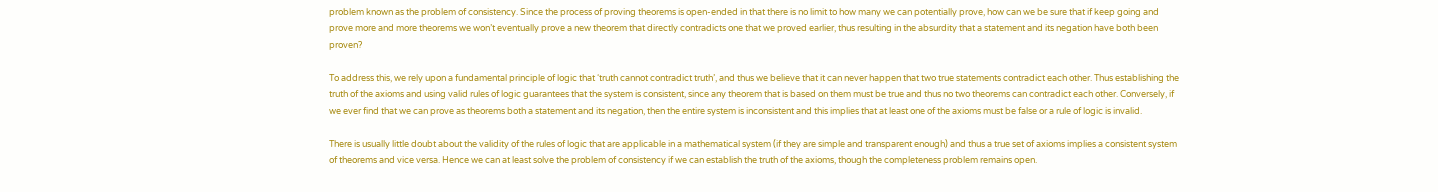problem known as the problem of consistency. Since the process of proving theorems is open-ended in that there is no limit to how many we can potentially prove, how can we be sure that if keep going and prove more and more theorems we won’t eventually prove a new theorem that directly contradicts one that we proved earlier, thus resulting in the absurdity that a statement and its negation have both been proven?

To address this, we rely upon a fundamental principle of logic that ‘truth cannot contradict truth’, and thus we believe that it can never happen that two true statements contradict each other. Thus establishing the truth of the axioms and using valid rules of logic guarantees that the system is consistent, since any theorem that is based on them must be true and thus no two theorems can contradict each other. Conversely, if we ever find that we can prove as theorems both a statement and its negation, then the entire system is inconsistent and this implies that at least one of the axioms must be false or a rule of logic is invalid.

There is usually little doubt about the validity of the rules of logic that are applicable in a mathematical system (if they are simple and transparent enough) and thus a true set of axioms implies a consistent system of theorems and vice versa. Hence we can at least solve the problem of consistency if we can establish the truth of the axioms, though the completeness problem remains open.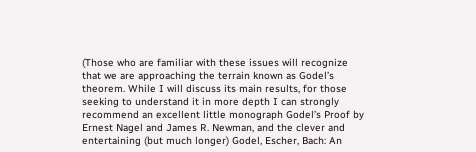(Those who are familiar with these issues will recognize that we are approaching the terrain known as Godel’s theorem. While I will discuss its main results, for those seeking to understand it in more depth I can strongly recommend an excellent little monograph Godel’s Proof by Ernest Nagel and James R. Newman, and the clever and entertaining (but much longer) Godel, Escher, Bach: An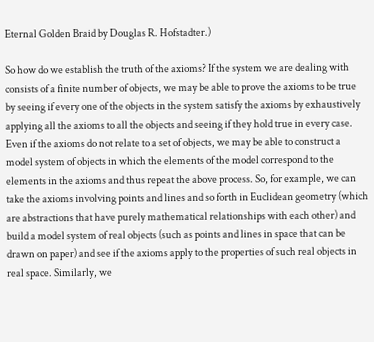Eternal Golden Braid by Douglas R. Hofstadter.)

So how do we establish the truth of the axioms? If the system we are dealing with consists of a finite number of objects, we may be able to prove the axioms to be true by seeing if every one of the objects in the system satisfy the axioms by exhaustively applying all the axioms to all the objects and seeing if they hold true in every case. Even if the axioms do not relate to a set of objects, we may be able to construct a model system of objects in which the elements of the model correspond to the elements in the axioms and thus repeat the above process. So, for example, we can take the axioms involving points and lines and so forth in Euclidean geometry (which are abstractions that have purely mathematical relationships with each other) and build a model system of real objects (such as points and lines in space that can be drawn on paper) and see if the axioms apply to the properties of such real objects in real space. Similarly, we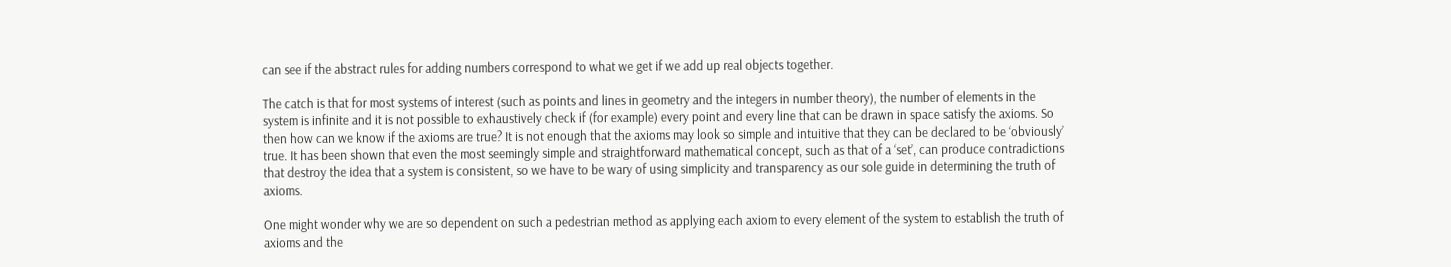can see if the abstract rules for adding numbers correspond to what we get if we add up real objects together.

The catch is that for most systems of interest (such as points and lines in geometry and the integers in number theory), the number of elements in the system is infinite and it is not possible to exhaustively check if (for example) every point and every line that can be drawn in space satisfy the axioms. So then how can we know if the axioms are true? It is not enough that the axioms may look so simple and intuitive that they can be declared to be ‘obviously’ true. It has been shown that even the most seemingly simple and straightforward mathematical concept, such as that of a ‘set’, can produce contradictions that destroy the idea that a system is consistent, so we have to be wary of using simplicity and transparency as our sole guide in determining the truth of axioms.

One might wonder why we are so dependent on such a pedestrian method as applying each axiom to every element of the system to establish the truth of axioms and the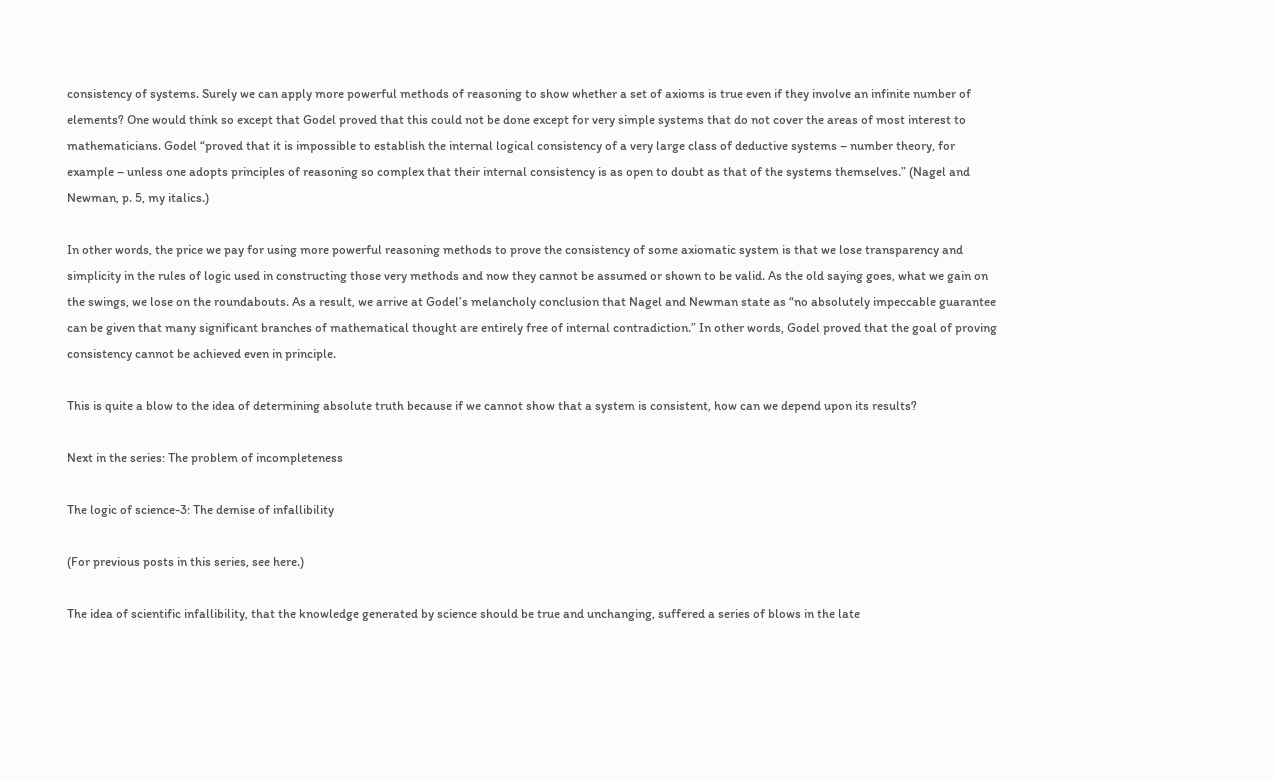consistency of systems. Surely we can apply more powerful methods of reasoning to show whether a set of axioms is true even if they involve an infinite number of elements? One would think so except that Godel proved that this could not be done except for very simple systems that do not cover the areas of most interest to mathematicians. Godel “proved that it is impossible to establish the internal logical consistency of a very large class of deductive systems – number theory, for example – unless one adopts principles of reasoning so complex that their internal consistency is as open to doubt as that of the systems themselves.” (Nagel and Newman, p. 5, my italics.)

In other words, the price we pay for using more powerful reasoning methods to prove the consistency of some axiomatic system is that we lose transparency and simplicity in the rules of logic used in constructing those very methods and now they cannot be assumed or shown to be valid. As the old saying goes, what we gain on the swings, we lose on the roundabouts. As a result, we arrive at Godel’s melancholy conclusion that Nagel and Newman state as “no absolutely impeccable guarantee can be given that many significant branches of mathematical thought are entirely free of internal contradiction.” In other words, Godel proved that the goal of proving consistency cannot be achieved even in principle.

This is quite a blow to the idea of determining absolute truth because if we cannot show that a system is consistent, how can we depend upon its results?

Next in the series: The problem of incompleteness

The logic of science-3: The demise of infallibility

(For previous posts in this series, see here.)

The idea of scientific infallibility, that the knowledge generated by science should be true and unchanging, suffered a series of blows in the late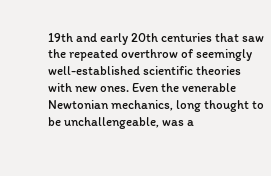19th and early 20th centuries that saw the repeated overthrow of seemingly well-established scientific theories with new ones. Even the venerable Newtonian mechanics, long thought to be unchallengeable, was a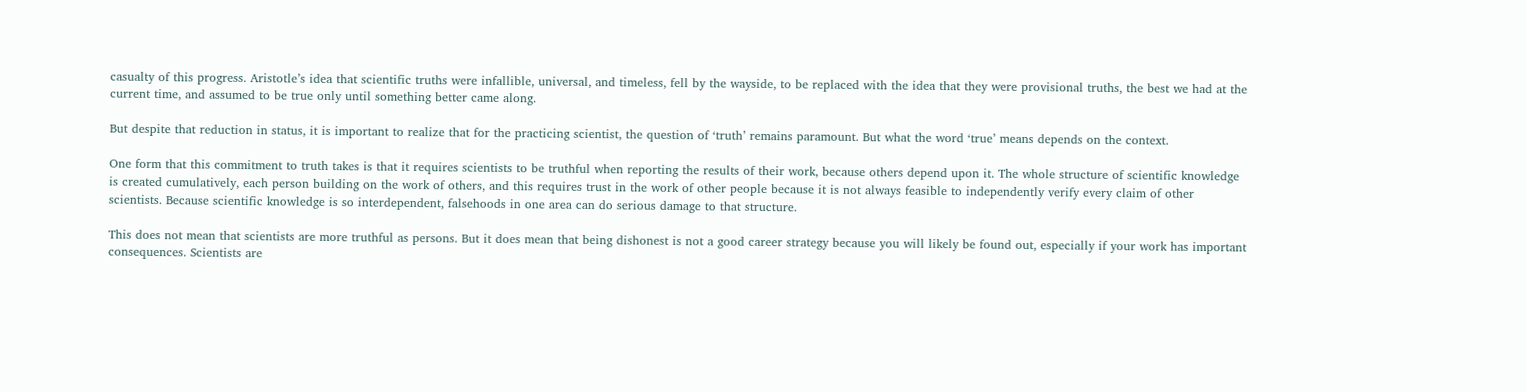casualty of this progress. Aristotle’s idea that scientific truths were infallible, universal, and timeless, fell by the wayside, to be replaced with the idea that they were provisional truths, the best we had at the current time, and assumed to be true only until something better came along.

But despite that reduction in status, it is important to realize that for the practicing scientist, the question of ‘truth’ remains paramount. But what the word ‘true’ means depends on the context.

One form that this commitment to truth takes is that it requires scientists to be truthful when reporting the results of their work, because others depend upon it. The whole structure of scientific knowledge is created cumulatively, each person building on the work of others, and this requires trust in the work of other people because it is not always feasible to independently verify every claim of other scientists. Because scientific knowledge is so interdependent, falsehoods in one area can do serious damage to that structure.

This does not mean that scientists are more truthful as persons. But it does mean that being dishonest is not a good career strategy because you will likely be found out, especially if your work has important consequences. Scientists are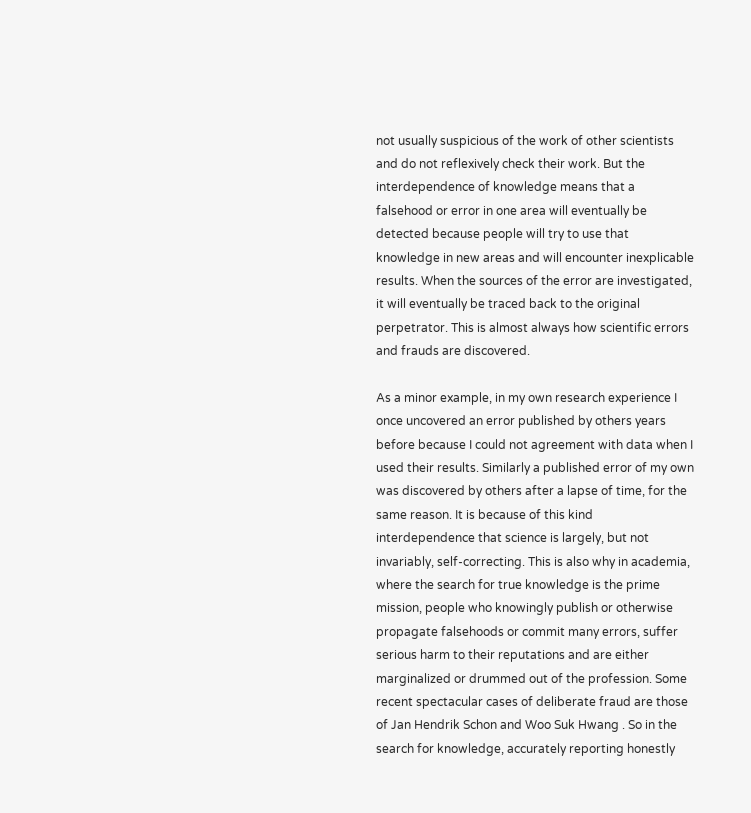not usually suspicious of the work of other scientists and do not reflexively check their work. But the interdependence of knowledge means that a falsehood or error in one area will eventually be detected because people will try to use that knowledge in new areas and will encounter inexplicable results. When the sources of the error are investigated, it will eventually be traced back to the original perpetrator. This is almost always how scientific errors and frauds are discovered.

As a minor example, in my own research experience I once uncovered an error published by others years before because I could not agreement with data when I used their results. Similarly a published error of my own was discovered by others after a lapse of time, for the same reason. It is because of this kind interdependence that science is largely, but not invariably, self-correcting. This is also why in academia, where the search for true knowledge is the prime mission, people who knowingly publish or otherwise propagate falsehoods or commit many errors, suffer serious harm to their reputations and are either marginalized or drummed out of the profession. Some recent spectacular cases of deliberate fraud are those of Jan Hendrik Schon and Woo Suk Hwang . So in the search for knowledge, accurately reporting honestly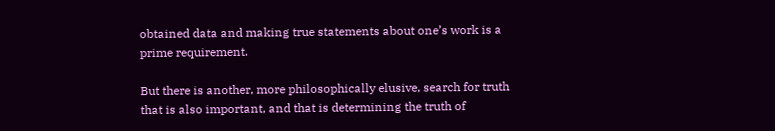obtained data and making true statements about one’s work is a prime requirement.

But there is another, more philosophically elusive, search for truth that is also important, and that is determining the truth of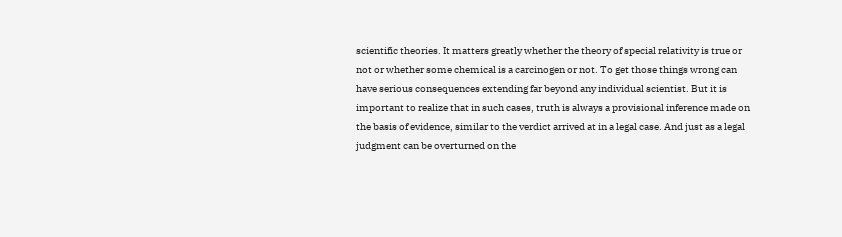scientific theories. It matters greatly whether the theory of special relativity is true or not or whether some chemical is a carcinogen or not. To get those things wrong can have serious consequences extending far beyond any individual scientist. But it is important to realize that in such cases, truth is always a provisional inference made on the basis of evidence, similar to the verdict arrived at in a legal case. And just as a legal judgment can be overturned on the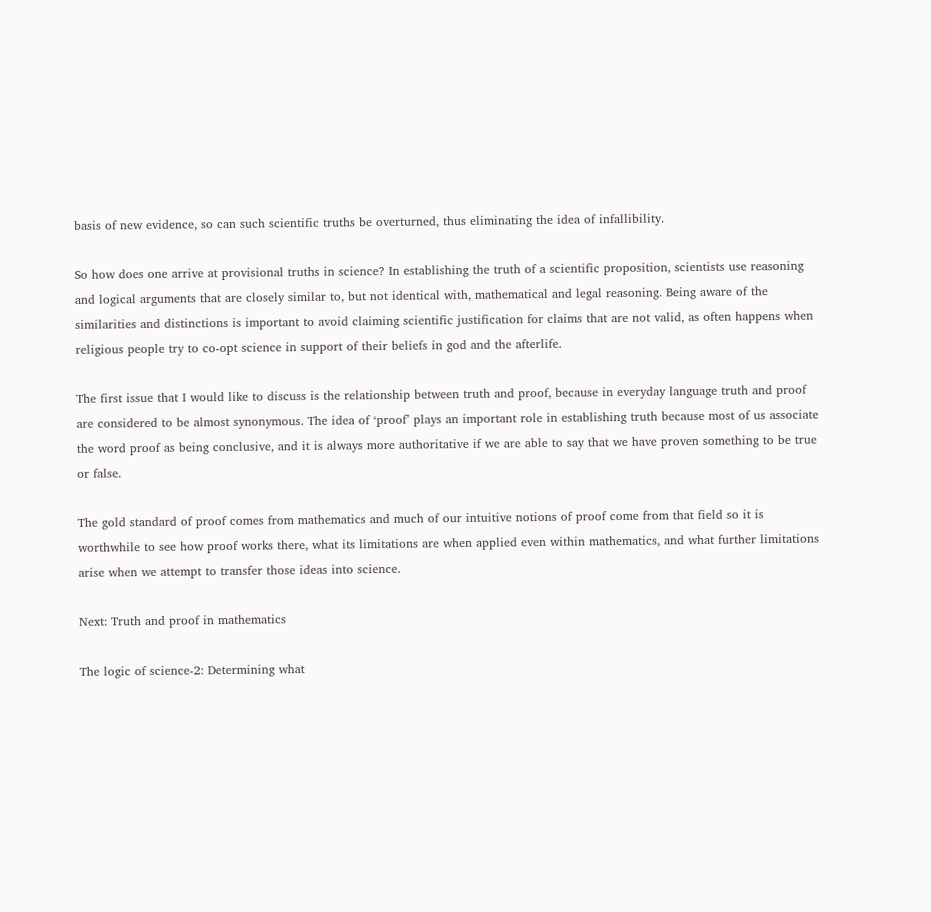basis of new evidence, so can such scientific truths be overturned, thus eliminating the idea of infallibility.

So how does one arrive at provisional truths in science? In establishing the truth of a scientific proposition, scientists use reasoning and logical arguments that are closely similar to, but not identical with, mathematical and legal reasoning. Being aware of the similarities and distinctions is important to avoid claiming scientific justification for claims that are not valid, as often happens when religious people try to co-opt science in support of their beliefs in god and the afterlife.

The first issue that I would like to discuss is the relationship between truth and proof, because in everyday language truth and proof are considered to be almost synonymous. The idea of ‘proof’ plays an important role in establishing truth because most of us associate the word proof as being conclusive, and it is always more authoritative if we are able to say that we have proven something to be true or false.

The gold standard of proof comes from mathematics and much of our intuitive notions of proof come from that field so it is worthwhile to see how proof works there, what its limitations are when applied even within mathematics, and what further limitations arise when we attempt to transfer those ideas into science.

Next: Truth and proof in mathematics

The logic of science-2: Determining what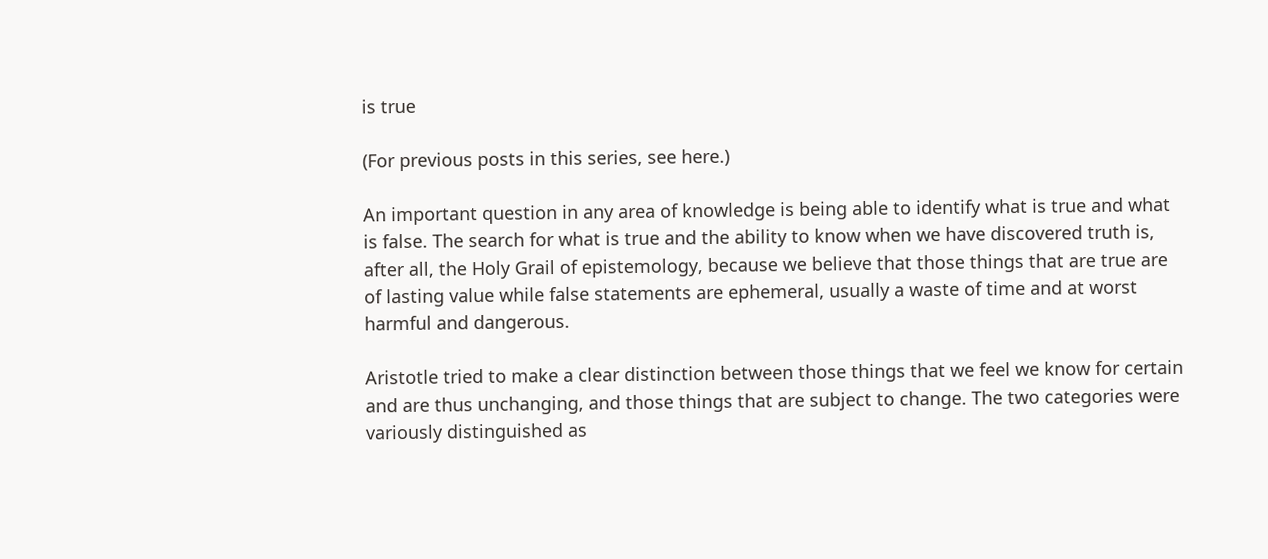is true

(For previous posts in this series, see here.)

An important question in any area of knowledge is being able to identify what is true and what is false. The search for what is true and the ability to know when we have discovered truth is, after all, the Holy Grail of epistemology, because we believe that those things that are true are of lasting value while false statements are ephemeral, usually a waste of time and at worst harmful and dangerous.

Aristotle tried to make a clear distinction between those things that we feel we know for certain and are thus unchanging, and those things that are subject to change. The two categories were variously distinguished as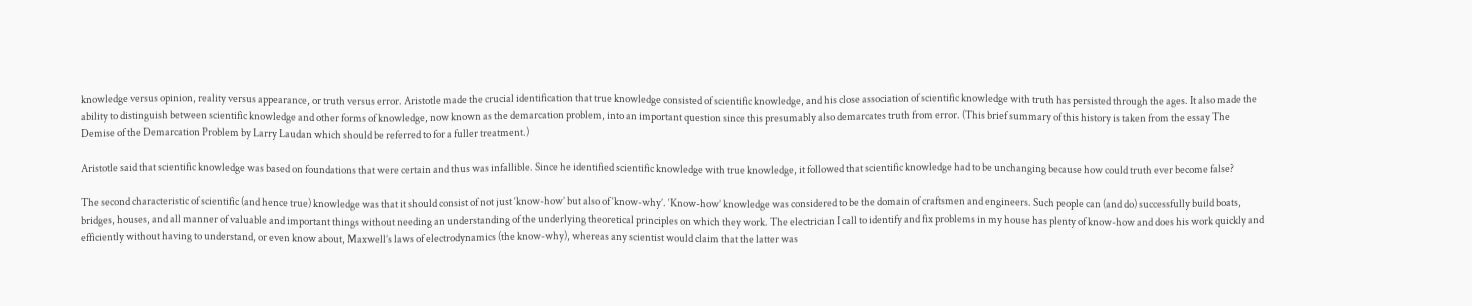knowledge versus opinion, reality versus appearance, or truth versus error. Aristotle made the crucial identification that true knowledge consisted of scientific knowledge, and his close association of scientific knowledge with truth has persisted through the ages. It also made the ability to distinguish between scientific knowledge and other forms of knowledge, now known as the demarcation problem, into an important question since this presumably also demarcates truth from error. (This brief summary of this history is taken from the essay The Demise of the Demarcation Problem by Larry Laudan which should be referred to for a fuller treatment.)

Aristotle said that scientific knowledge was based on foundations that were certain and thus was infallible. Since he identified scientific knowledge with true knowledge, it followed that scientific knowledge had to be unchanging because how could truth ever become false?

The second characteristic of scientific (and hence true) knowledge was that it should consist of not just ‘know-how’ but also of ‘know-why’. ‘Know-how’ knowledge was considered to be the domain of craftsmen and engineers. Such people can (and do) successfully build boats, bridges, houses, and all manner of valuable and important things without needing an understanding of the underlying theoretical principles on which they work. The electrician I call to identify and fix problems in my house has plenty of know-how and does his work quickly and efficiently without having to understand, or even know about, Maxwell’s laws of electrodynamics (the know-why), whereas any scientist would claim that the latter was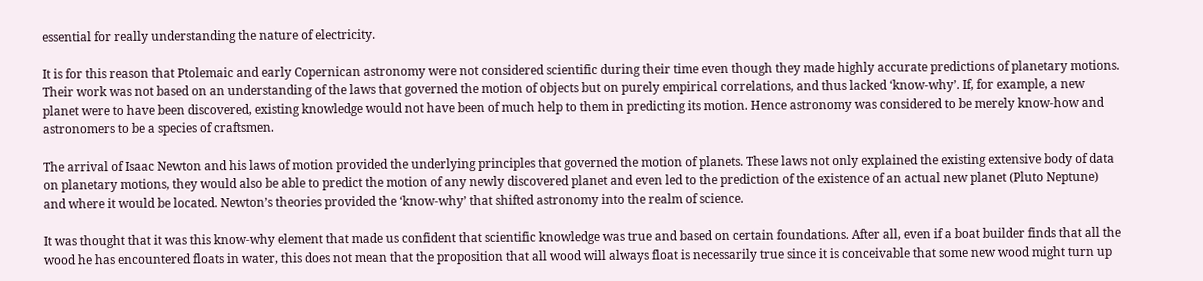essential for really understanding the nature of electricity.

It is for this reason that Ptolemaic and early Copernican astronomy were not considered scientific during their time even though they made highly accurate predictions of planetary motions. Their work was not based on an understanding of the laws that governed the motion of objects but on purely empirical correlations, and thus lacked ‘know-why’. If, for example, a new planet were to have been discovered, existing knowledge would not have been of much help to them in predicting its motion. Hence astronomy was considered to be merely know-how and astronomers to be a species of craftsmen.

The arrival of Isaac Newton and his laws of motion provided the underlying principles that governed the motion of planets. These laws not only explained the existing extensive body of data on planetary motions, they would also be able to predict the motion of any newly discovered planet and even led to the prediction of the existence of an actual new planet (Pluto Neptune) and where it would be located. Newton’s theories provided the ‘know-why’ that shifted astronomy into the realm of science.

It was thought that it was this know-why element that made us confident that scientific knowledge was true and based on certain foundations. After all, even if a boat builder finds that all the wood he has encountered floats in water, this does not mean that the proposition that all wood will always float is necessarily true since it is conceivable that some new wood might turn up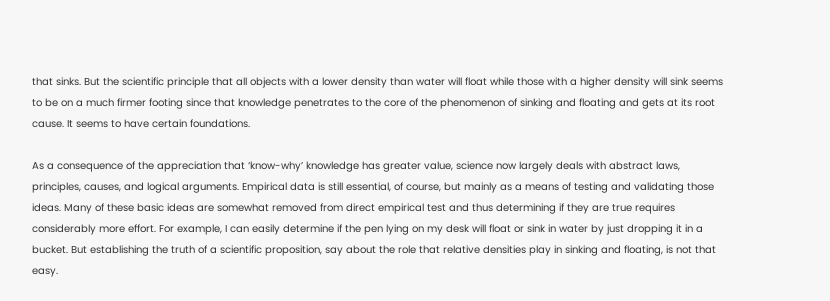that sinks. But the scientific principle that all objects with a lower density than water will float while those with a higher density will sink seems to be on a much firmer footing since that knowledge penetrates to the core of the phenomenon of sinking and floating and gets at its root cause. It seems to have certain foundations.

As a consequence of the appreciation that ‘know-why’ knowledge has greater value, science now largely deals with abstract laws, principles, causes, and logical arguments. Empirical data is still essential, of course, but mainly as a means of testing and validating those ideas. Many of these basic ideas are somewhat removed from direct empirical test and thus determining if they are true requires considerably more effort. For example, I can easily determine if the pen lying on my desk will float or sink in water by just dropping it in a bucket. But establishing the truth of a scientific proposition, say about the role that relative densities play in sinking and floating, is not that easy.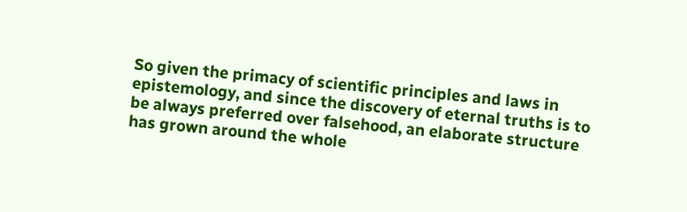So given the primacy of scientific principles and laws in epistemology, and since the discovery of eternal truths is to be always preferred over falsehood, an elaborate structure has grown around the whole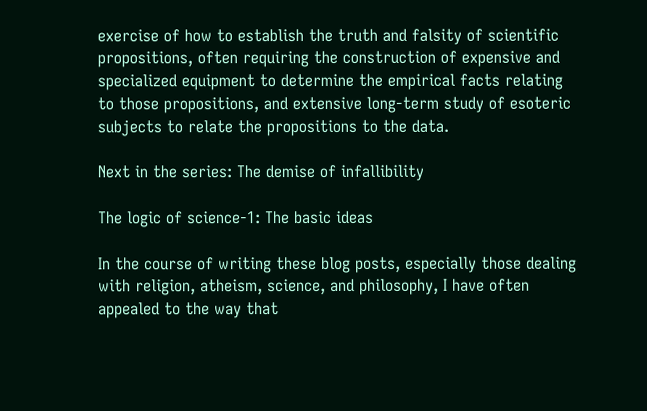exercise of how to establish the truth and falsity of scientific propositions, often requiring the construction of expensive and specialized equipment to determine the empirical facts relating to those propositions, and extensive long-term study of esoteric subjects to relate the propositions to the data.

Next in the series: The demise of infallibility

The logic of science-1: The basic ideas

In the course of writing these blog posts, especially those dealing with religion, atheism, science, and philosophy, I have often appealed to the way that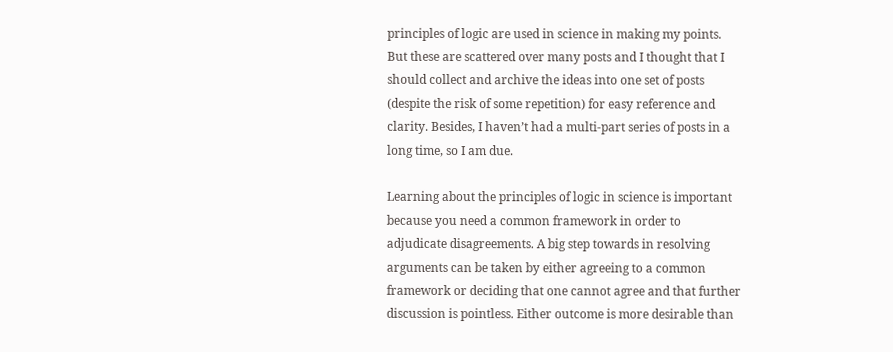principles of logic are used in science in making my points. But these are scattered over many posts and I thought that I should collect and archive the ideas into one set of posts (despite the risk of some repetition) for easy reference and clarity. Besides, I haven’t had a multi-part series of posts in a long time, so I am due.

Learning about the principles of logic in science is important because you need a common framework in order to adjudicate disagreements. A big step towards in resolving arguments can be taken by either agreeing to a common framework or deciding that one cannot agree and that further discussion is pointless. Either outcome is more desirable than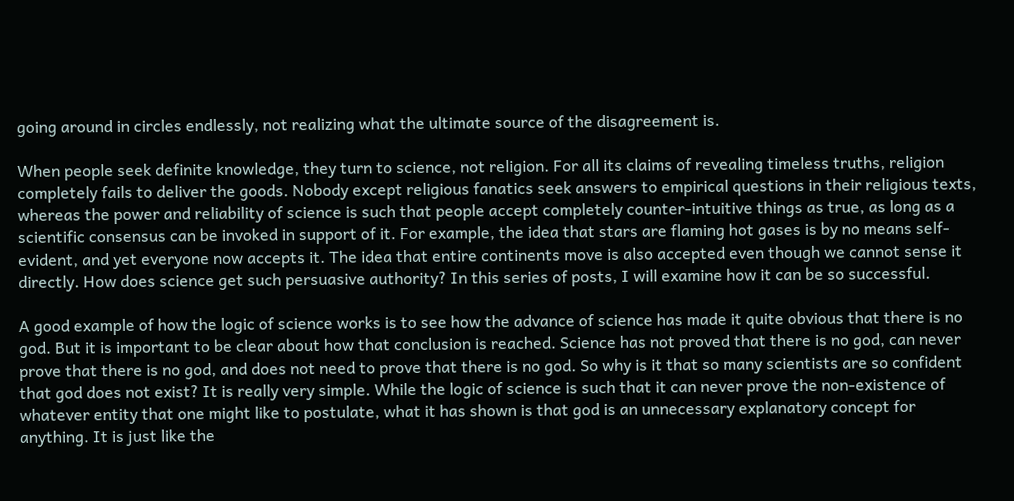going around in circles endlessly, not realizing what the ultimate source of the disagreement is.

When people seek definite knowledge, they turn to science, not religion. For all its claims of revealing timeless truths, religion completely fails to deliver the goods. Nobody except religious fanatics seek answers to empirical questions in their religious texts, whereas the power and reliability of science is such that people accept completely counter-intuitive things as true, as long as a scientific consensus can be invoked in support of it. For example, the idea that stars are flaming hot gases is by no means self-evident, and yet everyone now accepts it. The idea that entire continents move is also accepted even though we cannot sense it directly. How does science get such persuasive authority? In this series of posts, I will examine how it can be so successful.

A good example of how the logic of science works is to see how the advance of science has made it quite obvious that there is no god. But it is important to be clear about how that conclusion is reached. Science has not proved that there is no god, can never prove that there is no god, and does not need to prove that there is no god. So why is it that so many scientists are so confident that god does not exist? It is really very simple. While the logic of science is such that it can never prove the non-existence of whatever entity that one might like to postulate, what it has shown is that god is an unnecessary explanatory concept for anything. It is just like the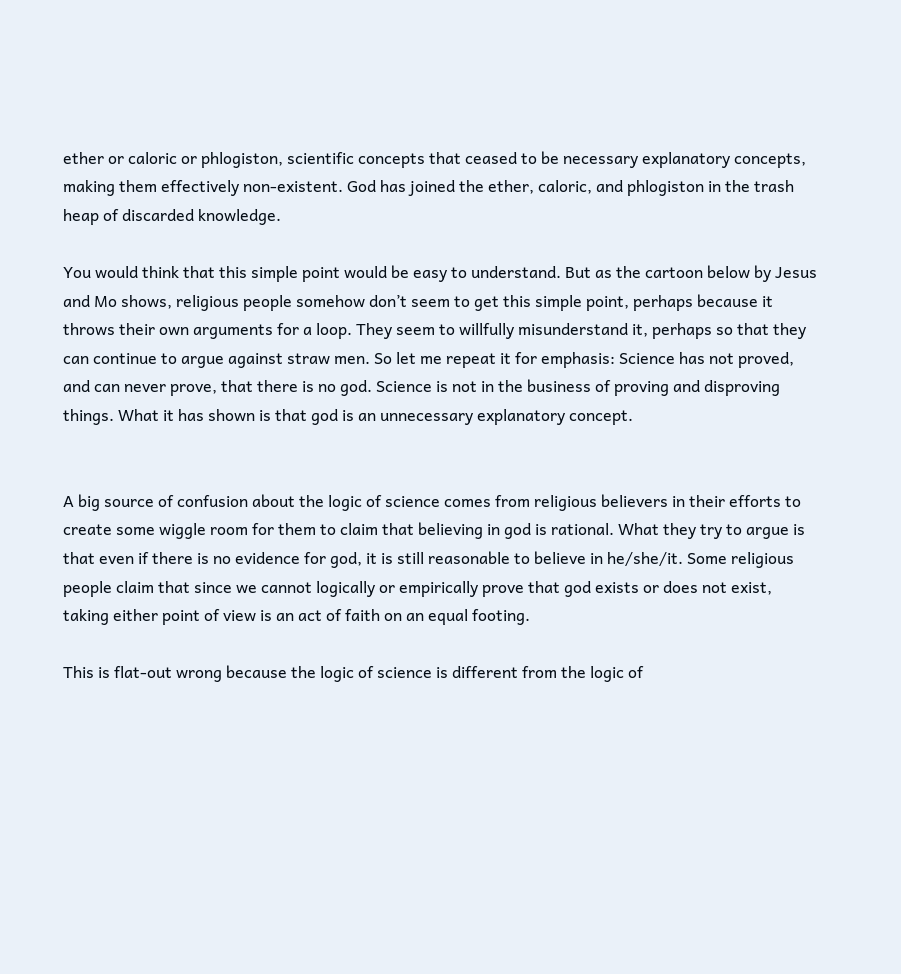ether or caloric or phlogiston, scientific concepts that ceased to be necessary explanatory concepts, making them effectively non-existent. God has joined the ether, caloric, and phlogiston in the trash heap of discarded knowledge.

You would think that this simple point would be easy to understand. But as the cartoon below by Jesus and Mo shows, religious people somehow don’t seem to get this simple point, perhaps because it throws their own arguments for a loop. They seem to willfully misunderstand it, perhaps so that they can continue to argue against straw men. So let me repeat it for emphasis: Science has not proved, and can never prove, that there is no god. Science is not in the business of proving and disproving things. What it has shown is that god is an unnecessary explanatory concept.


A big source of confusion about the logic of science comes from religious believers in their efforts to create some wiggle room for them to claim that believing in god is rational. What they try to argue is that even if there is no evidence for god, it is still reasonable to believe in he/she/it. Some religious people claim that since we cannot logically or empirically prove that god exists or does not exist, taking either point of view is an act of faith on an equal footing.

This is flat-out wrong because the logic of science is different from the logic of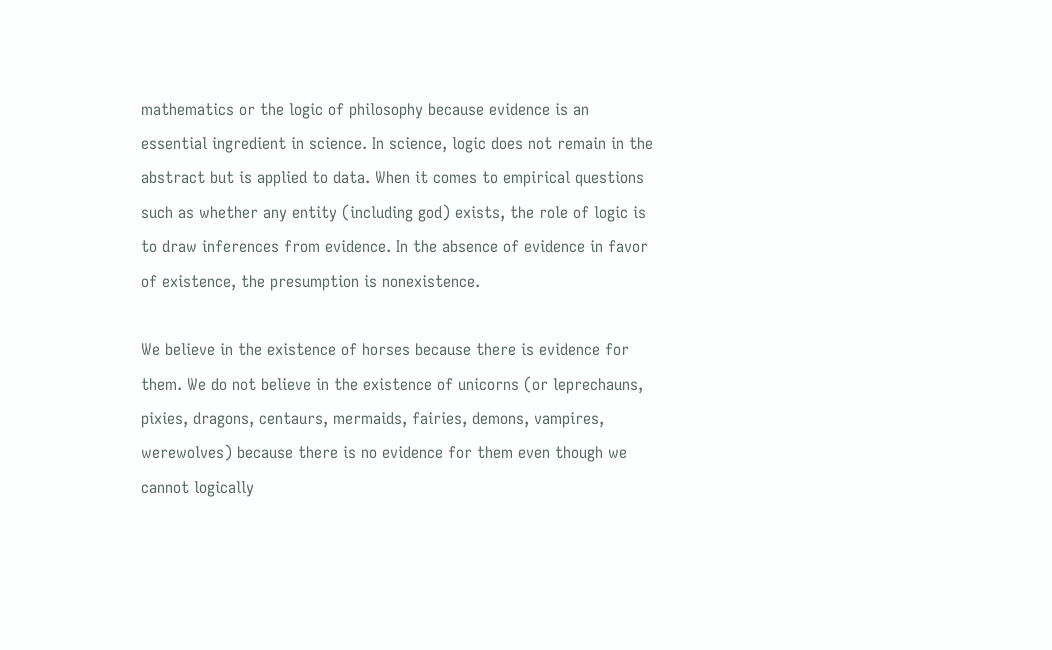mathematics or the logic of philosophy because evidence is an essential ingredient in science. In science, logic does not remain in the abstract but is applied to data. When it comes to empirical questions such as whether any entity (including god) exists, the role of logic is to draw inferences from evidence. In the absence of evidence in favor of existence, the presumption is nonexistence.

We believe in the existence of horses because there is evidence for them. We do not believe in the existence of unicorns (or leprechauns, pixies, dragons, centaurs, mermaids, fairies, demons, vampires, werewolves) because there is no evidence for them even though we cannot logically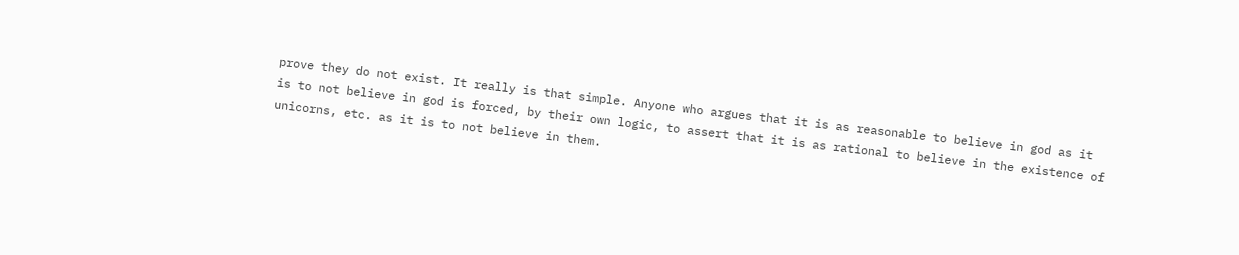prove they do not exist. It really is that simple. Anyone who argues that it is as reasonable to believe in god as it is to not believe in god is forced, by their own logic, to assert that it is as rational to believe in the existence of unicorns, etc. as it is to not believe in them.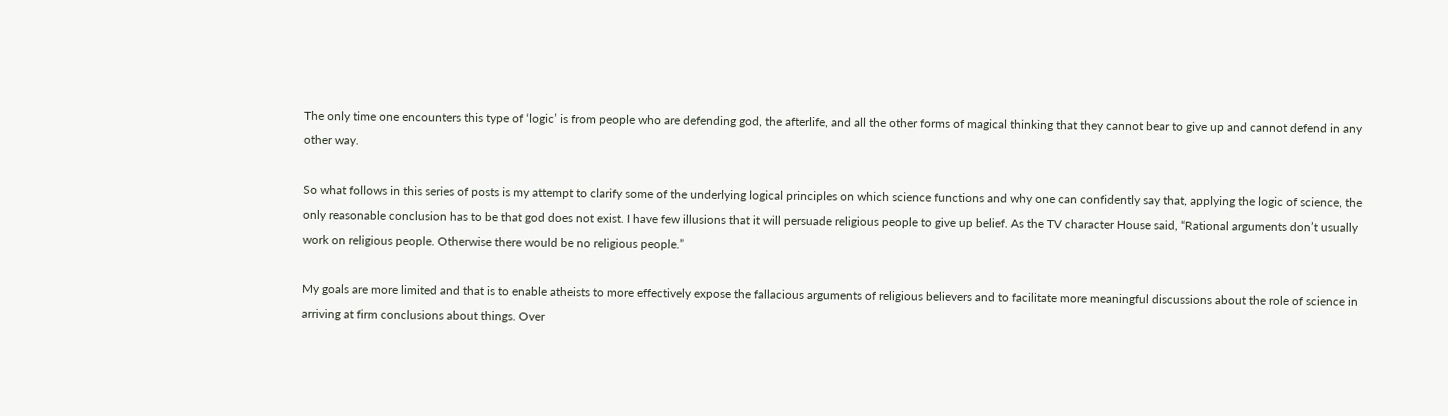The only time one encounters this type of ‘logic’ is from people who are defending god, the afterlife, and all the other forms of magical thinking that they cannot bear to give up and cannot defend in any other way.

So what follows in this series of posts is my attempt to clarify some of the underlying logical principles on which science functions and why one can confidently say that, applying the logic of science, the only reasonable conclusion has to be that god does not exist. I have few illusions that it will persuade religious people to give up belief. As the TV character House said, “Rational arguments don’t usually work on religious people. Otherwise there would be no religious people.”

My goals are more limited and that is to enable atheists to more effectively expose the fallacious arguments of religious believers and to facilitate more meaningful discussions about the role of science in arriving at firm conclusions about things. Over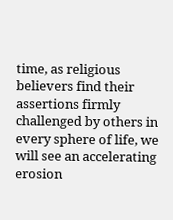time, as religious believers find their assertions firmly challenged by others in every sphere of life, we will see an accelerating erosion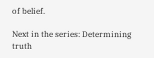of belief.

Next in the series: Determining truth